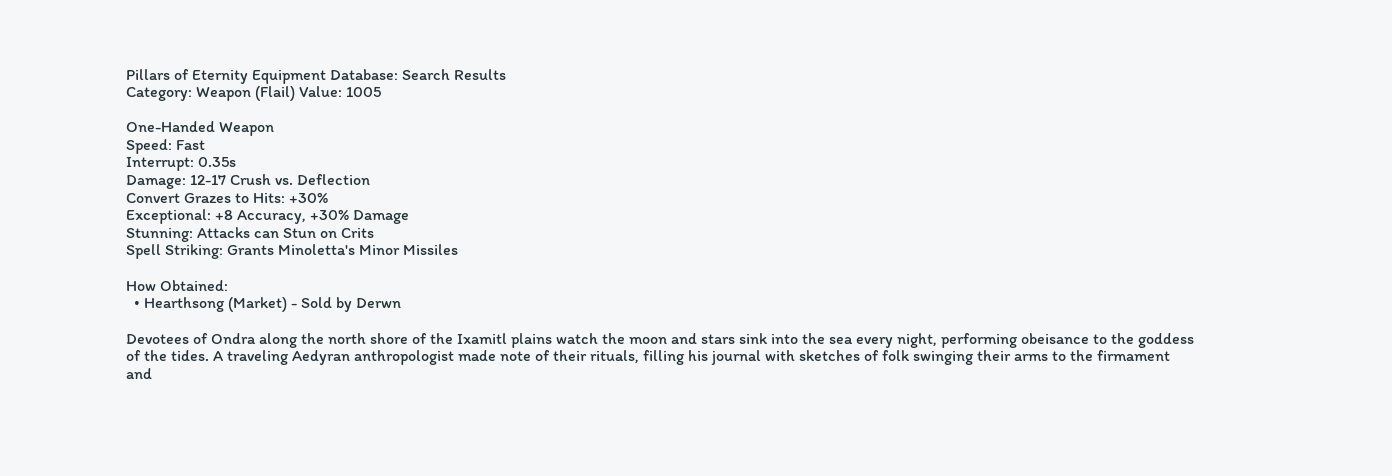Pillars of Eternity Equipment Database: Search Results
Category: Weapon (Flail) Value: 1005

One-Handed Weapon
Speed: Fast
Interrupt: 0.35s
Damage: 12-17 Crush vs. Deflection
Convert Grazes to Hits: +30%
Exceptional: +8 Accuracy, +30% Damage
Stunning: Attacks can Stun on Crits
Spell Striking: Grants Minoletta's Minor Missiles

How Obtained:
  • Hearthsong (Market) - Sold by Derwn

Devotees of Ondra along the north shore of the Ixamitl plains watch the moon and stars sink into the sea every night, performing obeisance to the goddess of the tides. A traveling Aedyran anthropologist made note of their rituals, filling his journal with sketches of folk swinging their arms to the firmament and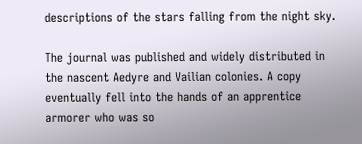descriptions of the stars falling from the night sky.

The journal was published and widely distributed in the nascent Aedyre and Vailian colonies. A copy eventually fell into the hands of an apprentice armorer who was so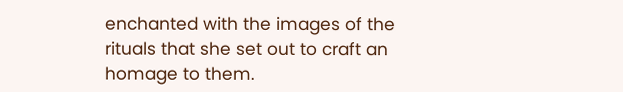enchanted with the images of the rituals that she set out to craft an homage to them.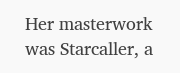Her masterwork was Starcaller, a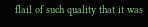flail of such quality that it was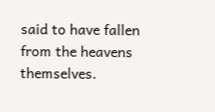said to have fallen from the heavens themselves.